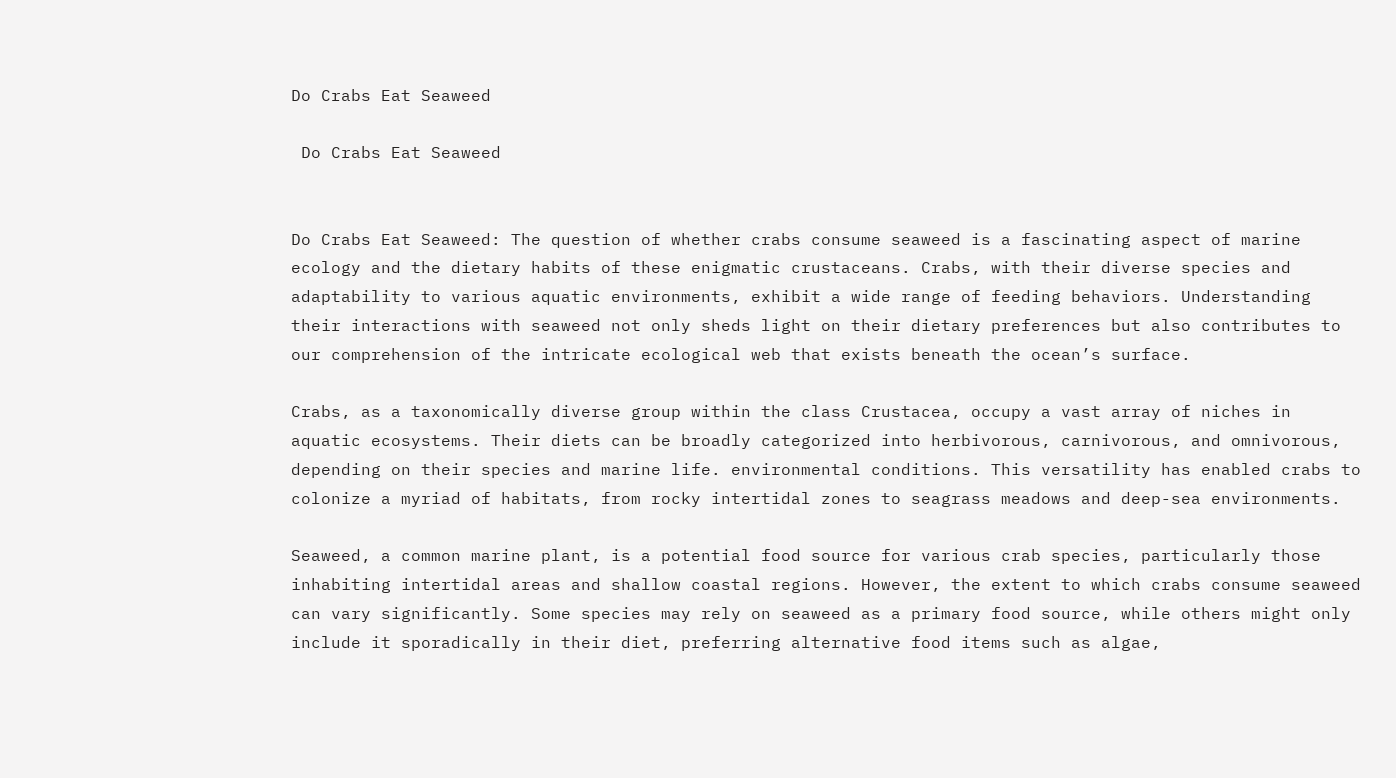Do Crabs Eat Seaweed

 Do Crabs Eat Seaweed


Do Crabs Eat Seaweed: The question of whether crabs consume seaweed is a fascinating aspect of marine ecology and the dietary habits of these enigmatic crustaceans. Crabs, with their diverse species and adaptability to various aquatic environments, exhibit a wide range of feeding behaviors. Understanding their interactions with seaweed not only sheds light on their dietary preferences but also contributes to our comprehension of the intricate ecological web that exists beneath the ocean’s surface.

Crabs, as a taxonomically diverse group within the class Crustacea, occupy a vast array of niches in aquatic ecosystems. Their diets can be broadly categorized into herbivorous, carnivorous, and omnivorous, depending on their species and marine life. environmental conditions. This versatility has enabled crabs to colonize a myriad of habitats, from rocky intertidal zones to seagrass meadows and deep-sea environments.

Seaweed, a common marine plant, is a potential food source for various crab species, particularly those inhabiting intertidal areas and shallow coastal regions. However, the extent to which crabs consume seaweed can vary significantly. Some species may rely on seaweed as a primary food source, while others might only include it sporadically in their diet, preferring alternative food items such as algae,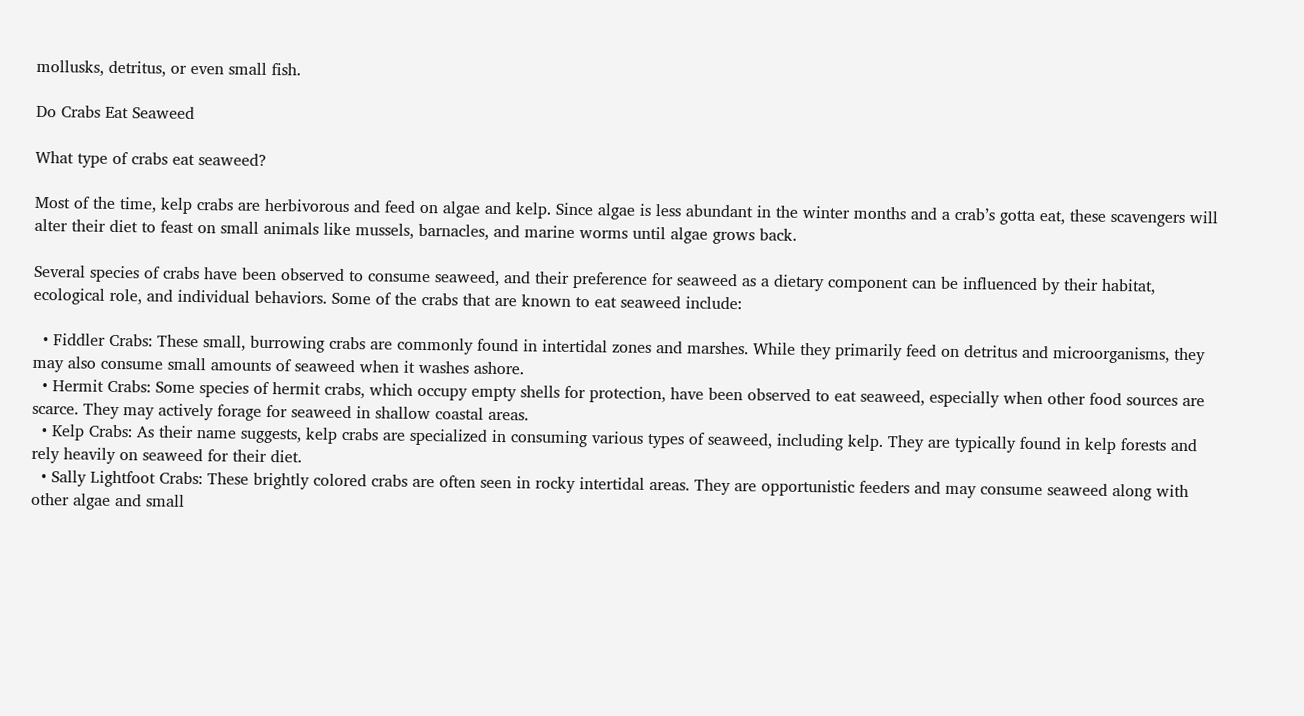mollusks, detritus, or even small fish.

Do Crabs Eat Seaweed

What type of crabs eat seaweed?

Most of the time, kelp crabs are herbivorous and feed on algae and kelp. Since algae is less abundant in the winter months and a crab’s gotta eat, these scavengers will alter their diet to feast on small animals like mussels, barnacles, and marine worms until algae grows back.

Several species of crabs have been observed to consume seaweed, and their preference for seaweed as a dietary component can be influenced by their habitat, ecological role, and individual behaviors. Some of the crabs that are known to eat seaweed include:

  • Fiddler Crabs: These small, burrowing crabs are commonly found in intertidal zones and marshes. While they primarily feed on detritus and microorganisms, they may also consume small amounts of seaweed when it washes ashore.
  • Hermit Crabs: Some species of hermit crabs, which occupy empty shells for protection, have been observed to eat seaweed, especially when other food sources are scarce. They may actively forage for seaweed in shallow coastal areas.
  • Kelp Crabs: As their name suggests, kelp crabs are specialized in consuming various types of seaweed, including kelp. They are typically found in kelp forests and rely heavily on seaweed for their diet.
  • Sally Lightfoot Crabs: These brightly colored crabs are often seen in rocky intertidal areas. They are opportunistic feeders and may consume seaweed along with other algae and small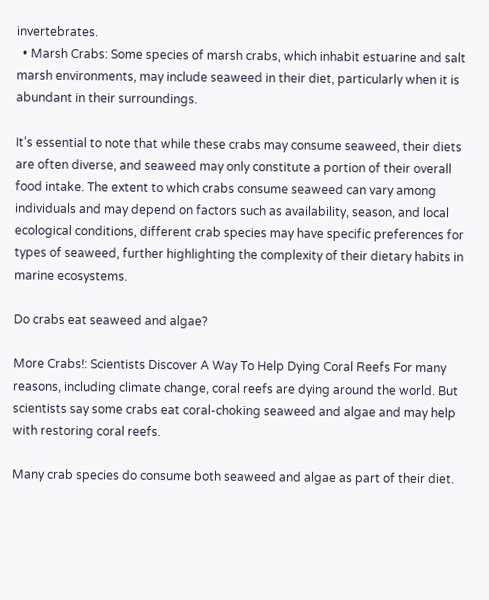invertebrates.
  • Marsh Crabs: Some species of marsh crabs, which inhabit estuarine and salt marsh environments, may include seaweed in their diet, particularly when it is abundant in their surroundings.

It’s essential to note that while these crabs may consume seaweed, their diets are often diverse, and seaweed may only constitute a portion of their overall food intake. The extent to which crabs consume seaweed can vary among individuals and may depend on factors such as availability, season, and local ecological conditions, different crab species may have specific preferences for types of seaweed, further highlighting the complexity of their dietary habits in marine ecosystems.

Do crabs eat seaweed and algae?

More Crabs!: Scientists Discover A Way To Help Dying Coral Reefs For many reasons, including climate change, coral reefs are dying around the world. But scientists say some crabs eat coral-choking seaweed and algae and may help with restoring coral reefs.

Many crab species do consume both seaweed and algae as part of their diet.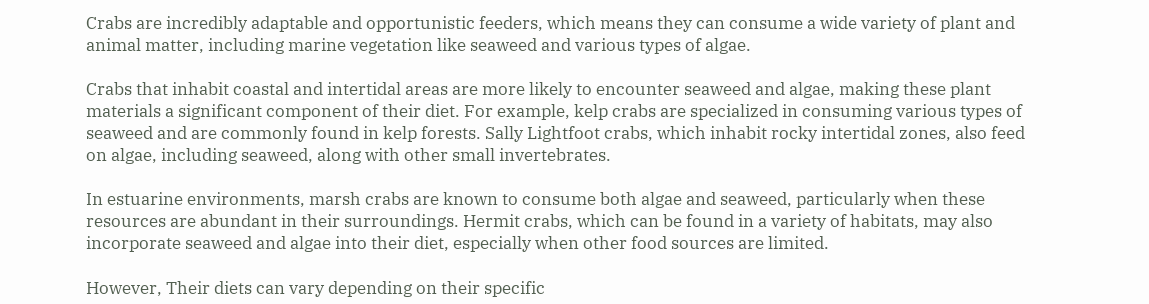Crabs are incredibly adaptable and opportunistic feeders, which means they can consume a wide variety of plant and animal matter, including marine vegetation like seaweed and various types of algae.

Crabs that inhabit coastal and intertidal areas are more likely to encounter seaweed and algae, making these plant materials a significant component of their diet. For example, kelp crabs are specialized in consuming various types of seaweed and are commonly found in kelp forests. Sally Lightfoot crabs, which inhabit rocky intertidal zones, also feed on algae, including seaweed, along with other small invertebrates.

In estuarine environments, marsh crabs are known to consume both algae and seaweed, particularly when these resources are abundant in their surroundings. Hermit crabs, which can be found in a variety of habitats, may also incorporate seaweed and algae into their diet, especially when other food sources are limited.

However, Their diets can vary depending on their specific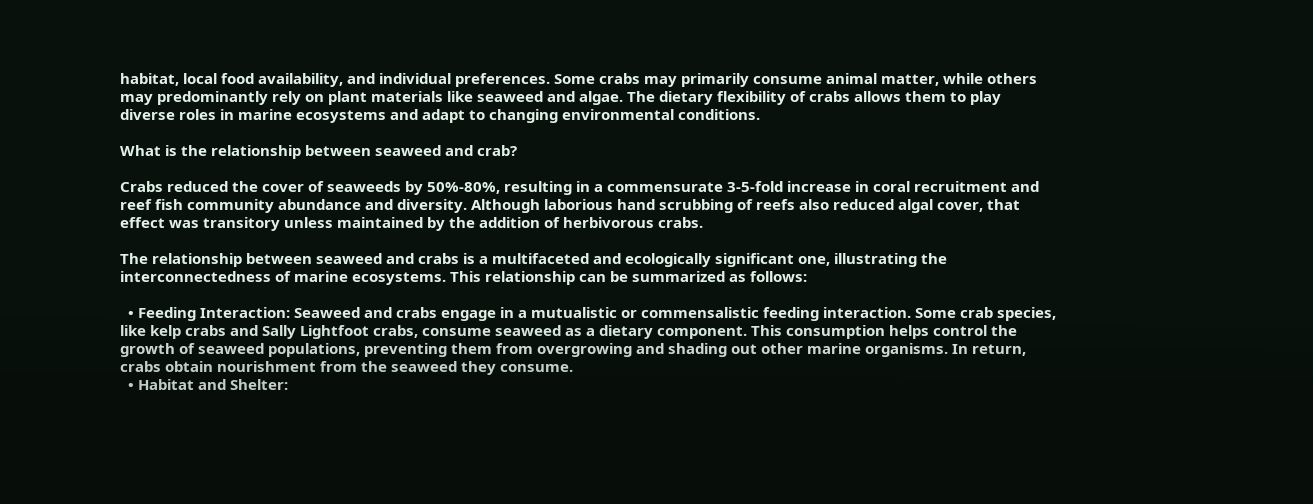habitat, local food availability, and individual preferences. Some crabs may primarily consume animal matter, while others may predominantly rely on plant materials like seaweed and algae. The dietary flexibility of crabs allows them to play diverse roles in marine ecosystems and adapt to changing environmental conditions.

What is the relationship between seaweed and crab?

Crabs reduced the cover of seaweeds by 50%-80%, resulting in a commensurate 3-5-fold increase in coral recruitment and reef fish community abundance and diversity. Although laborious hand scrubbing of reefs also reduced algal cover, that effect was transitory unless maintained by the addition of herbivorous crabs.

The relationship between seaweed and crabs is a multifaceted and ecologically significant one, illustrating the interconnectedness of marine ecosystems. This relationship can be summarized as follows:

  • Feeding Interaction: Seaweed and crabs engage in a mutualistic or commensalistic feeding interaction. Some crab species, like kelp crabs and Sally Lightfoot crabs, consume seaweed as a dietary component. This consumption helps control the growth of seaweed populations, preventing them from overgrowing and shading out other marine organisms. In return, crabs obtain nourishment from the seaweed they consume.
  • Habitat and Shelter: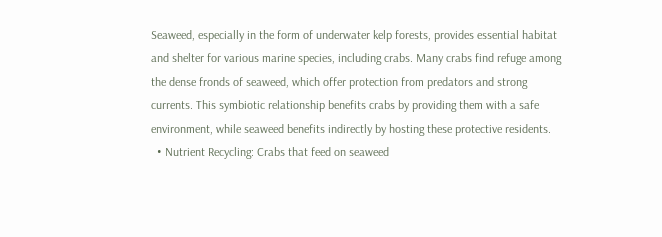Seaweed, especially in the form of underwater kelp forests, provides essential habitat and shelter for various marine species, including crabs. Many crabs find refuge among the dense fronds of seaweed, which offer protection from predators and strong currents. This symbiotic relationship benefits crabs by providing them with a safe environment, while seaweed benefits indirectly by hosting these protective residents.
  • Nutrient Recycling: Crabs that feed on seaweed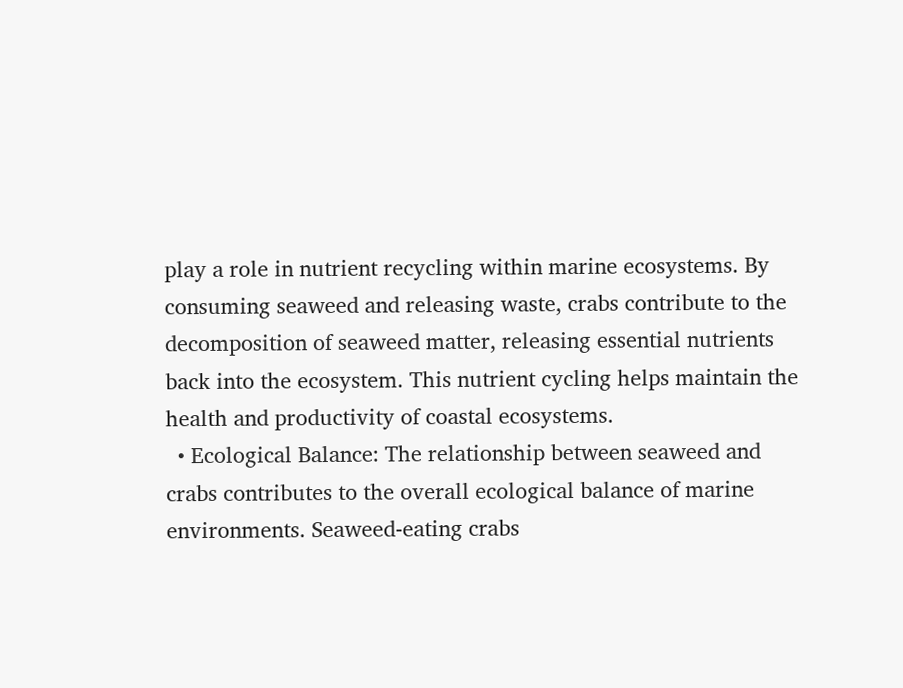play a role in nutrient recycling within marine ecosystems. By consuming seaweed and releasing waste, crabs contribute to the decomposition of seaweed matter, releasing essential nutrients back into the ecosystem. This nutrient cycling helps maintain the health and productivity of coastal ecosystems.
  • Ecological Balance: The relationship between seaweed and crabs contributes to the overall ecological balance of marine environments. Seaweed-eating crabs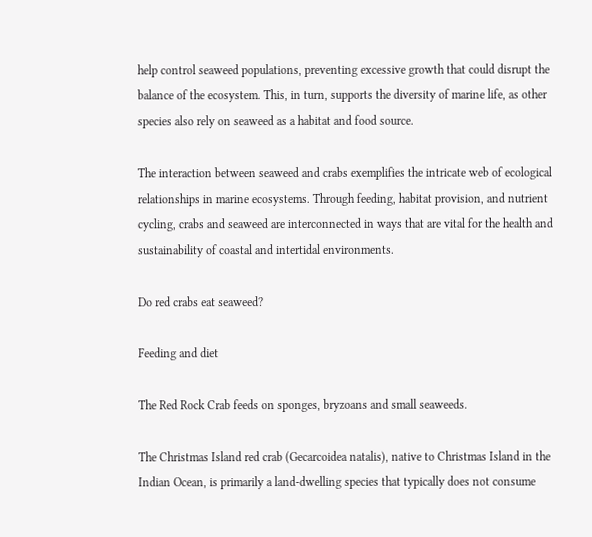help control seaweed populations, preventing excessive growth that could disrupt the balance of the ecosystem. This, in turn, supports the diversity of marine life, as other species also rely on seaweed as a habitat and food source.

The interaction between seaweed and crabs exemplifies the intricate web of ecological relationships in marine ecosystems. Through feeding, habitat provision, and nutrient cycling, crabs and seaweed are interconnected in ways that are vital for the health and sustainability of coastal and intertidal environments.

Do red crabs eat seaweed?

Feeding and diet

The Red Rock Crab feeds on sponges, bryzoans and small seaweeds.

The Christmas Island red crab (Gecarcoidea natalis), native to Christmas Island in the Indian Ocean, is primarily a land-dwelling species that typically does not consume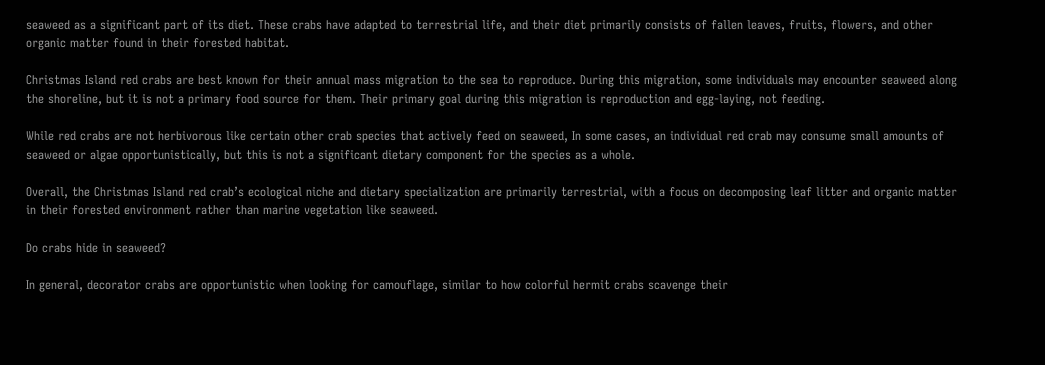seaweed as a significant part of its diet. These crabs have adapted to terrestrial life, and their diet primarily consists of fallen leaves, fruits, flowers, and other organic matter found in their forested habitat.

Christmas Island red crabs are best known for their annual mass migration to the sea to reproduce. During this migration, some individuals may encounter seaweed along the shoreline, but it is not a primary food source for them. Their primary goal during this migration is reproduction and egg-laying, not feeding.

While red crabs are not herbivorous like certain other crab species that actively feed on seaweed, In some cases, an individual red crab may consume small amounts of seaweed or algae opportunistically, but this is not a significant dietary component for the species as a whole.

Overall, the Christmas Island red crab’s ecological niche and dietary specialization are primarily terrestrial, with a focus on decomposing leaf litter and organic matter in their forested environment rather than marine vegetation like seaweed.

Do crabs hide in seaweed?

In general, decorator crabs are opportunistic when looking for camouflage, similar to how colorful hermit crabs scavenge their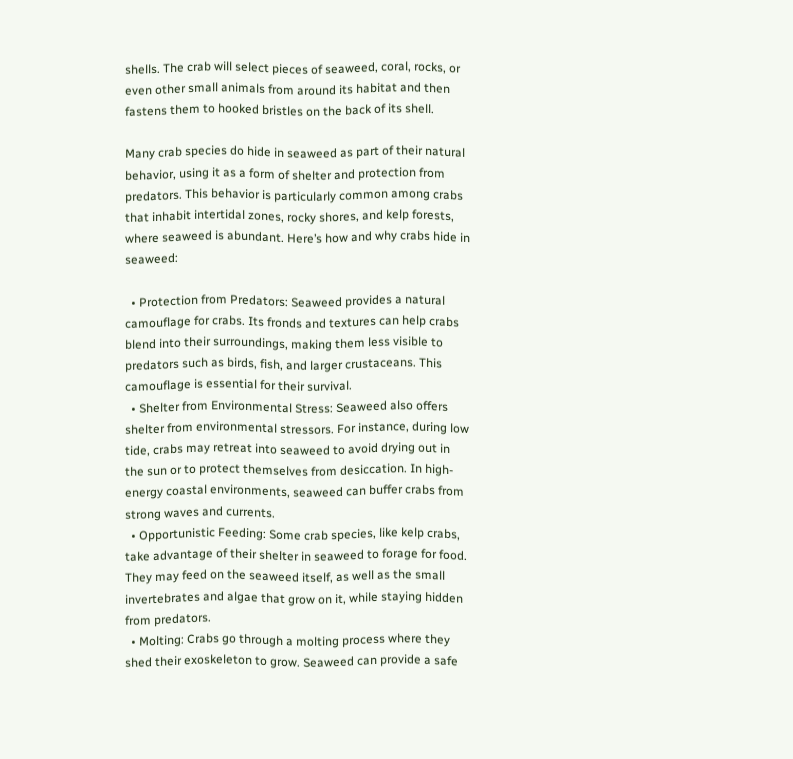shells. The crab will select pieces of seaweed, coral, rocks, or even other small animals from around its habitat and then fastens them to hooked bristles on the back of its shell.

Many crab species do hide in seaweed as part of their natural behavior, using it as a form of shelter and protection from predators. This behavior is particularly common among crabs that inhabit intertidal zones, rocky shores, and kelp forests, where seaweed is abundant. Here’s how and why crabs hide in seaweed:

  • Protection from Predators: Seaweed provides a natural camouflage for crabs. Its fronds and textures can help crabs blend into their surroundings, making them less visible to predators such as birds, fish, and larger crustaceans. This camouflage is essential for their survival.
  • Shelter from Environmental Stress: Seaweed also offers shelter from environmental stressors. For instance, during low tide, crabs may retreat into seaweed to avoid drying out in the sun or to protect themselves from desiccation. In high-energy coastal environments, seaweed can buffer crabs from strong waves and currents.
  • Opportunistic Feeding: Some crab species, like kelp crabs, take advantage of their shelter in seaweed to forage for food. They may feed on the seaweed itself, as well as the small invertebrates and algae that grow on it, while staying hidden from predators.
  • Molting: Crabs go through a molting process where they shed their exoskeleton to grow. Seaweed can provide a safe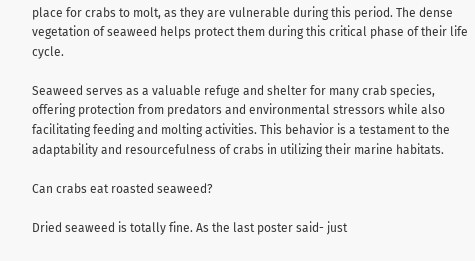place for crabs to molt, as they are vulnerable during this period. The dense vegetation of seaweed helps protect them during this critical phase of their life cycle.

Seaweed serves as a valuable refuge and shelter for many crab species, offering protection from predators and environmental stressors while also facilitating feeding and molting activities. This behavior is a testament to the adaptability and resourcefulness of crabs in utilizing their marine habitats.

Can crabs eat roasted seaweed?

Dried seaweed is totally fine. As the last poster said- just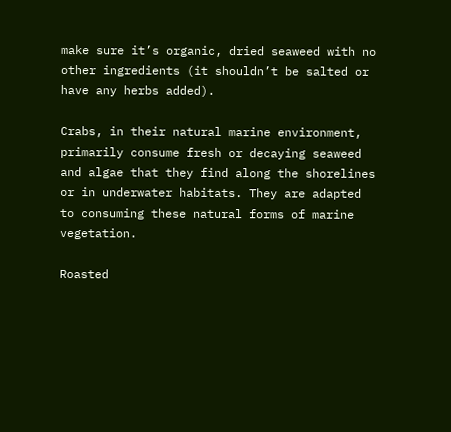make sure it’s organic, dried seaweed with no other ingredients (it shouldn’t be salted or have any herbs added).

Crabs, in their natural marine environment, primarily consume fresh or decaying seaweed and algae that they find along the shorelines or in underwater habitats. They are adapted to consuming these natural forms of marine vegetation.

Roasted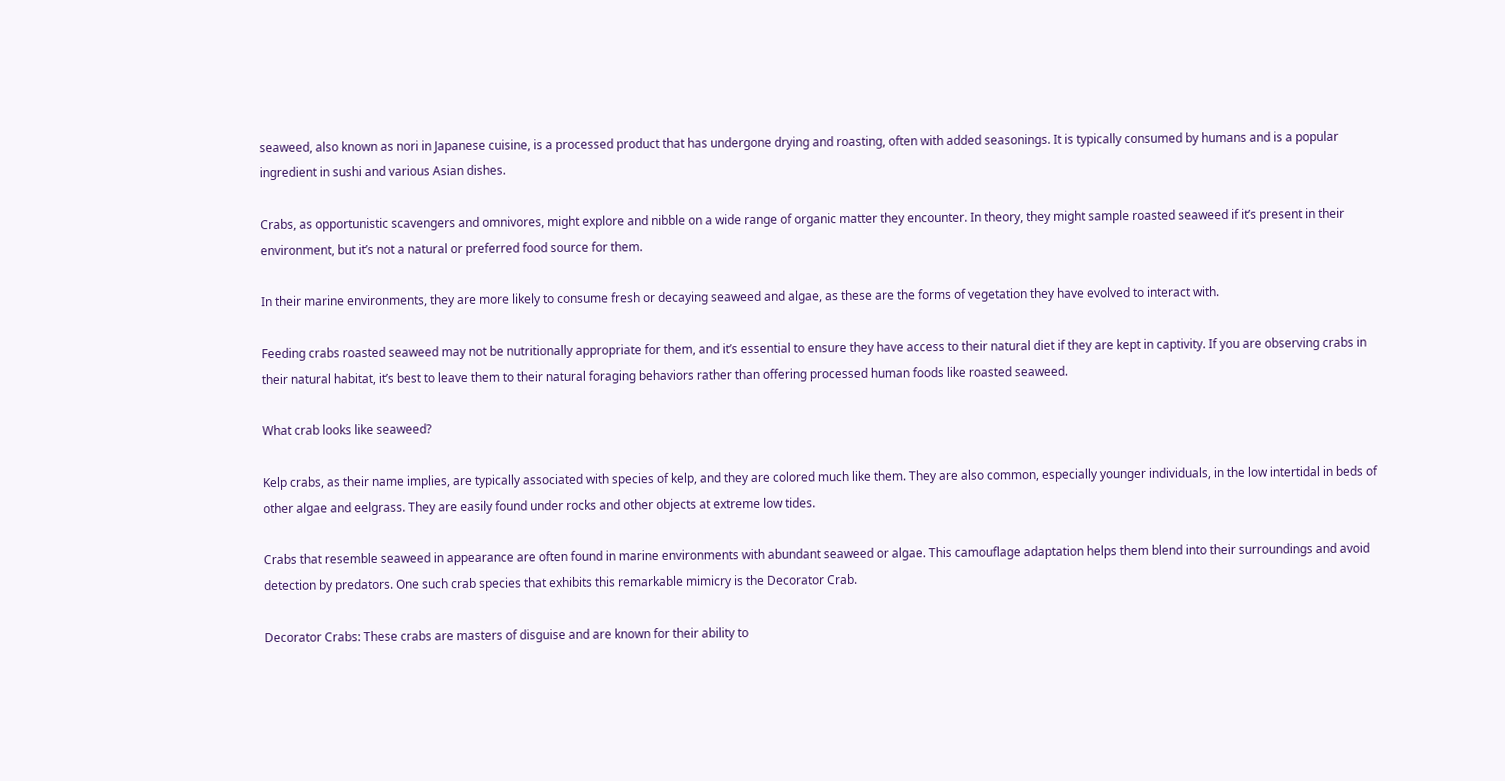seaweed, also known as nori in Japanese cuisine, is a processed product that has undergone drying and roasting, often with added seasonings. It is typically consumed by humans and is a popular ingredient in sushi and various Asian dishes.

Crabs, as opportunistic scavengers and omnivores, might explore and nibble on a wide range of organic matter they encounter. In theory, they might sample roasted seaweed if it’s present in their environment, but it’s not a natural or preferred food source for them.

In their marine environments, they are more likely to consume fresh or decaying seaweed and algae, as these are the forms of vegetation they have evolved to interact with.

Feeding crabs roasted seaweed may not be nutritionally appropriate for them, and it’s essential to ensure they have access to their natural diet if they are kept in captivity. If you are observing crabs in their natural habitat, it’s best to leave them to their natural foraging behaviors rather than offering processed human foods like roasted seaweed.

What crab looks like seaweed?

Kelp crabs, as their name implies, are typically associated with species of kelp, and they are colored much like them. They are also common, especially younger individuals, in the low intertidal in beds of other algae and eelgrass. They are easily found under rocks and other objects at extreme low tides.

Crabs that resemble seaweed in appearance are often found in marine environments with abundant seaweed or algae. This camouflage adaptation helps them blend into their surroundings and avoid detection by predators. One such crab species that exhibits this remarkable mimicry is the Decorator Crab.

Decorator Crabs: These crabs are masters of disguise and are known for their ability to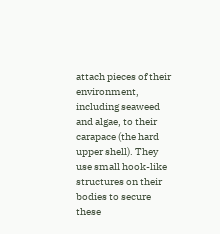attach pieces of their environment, including seaweed and algae, to their carapace (the hard upper shell). They use small hook-like structures on their bodies to secure these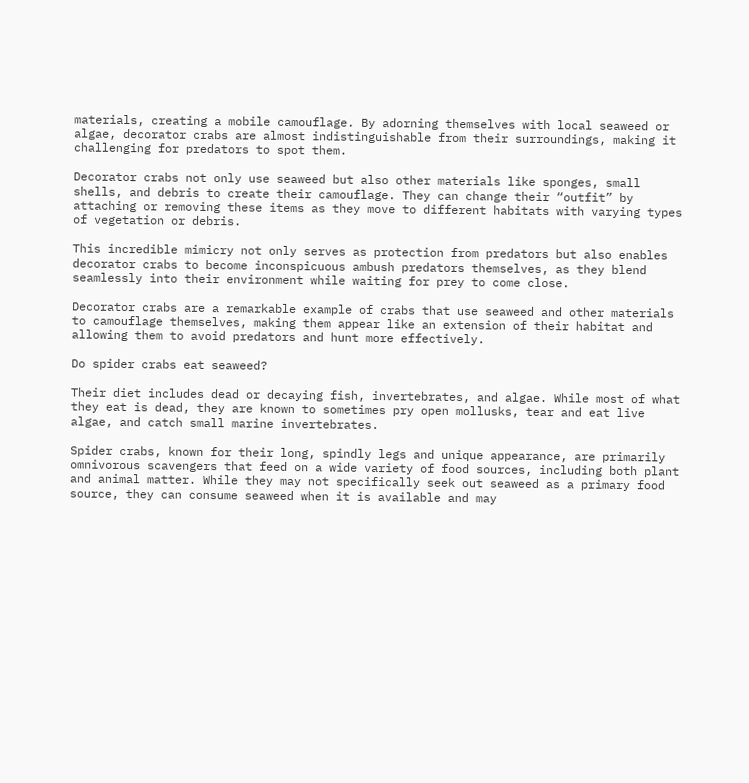materials, creating a mobile camouflage. By adorning themselves with local seaweed or algae, decorator crabs are almost indistinguishable from their surroundings, making it challenging for predators to spot them.

Decorator crabs not only use seaweed but also other materials like sponges, small shells, and debris to create their camouflage. They can change their “outfit” by attaching or removing these items as they move to different habitats with varying types of vegetation or debris.

This incredible mimicry not only serves as protection from predators but also enables decorator crabs to become inconspicuous ambush predators themselves, as they blend seamlessly into their environment while waiting for prey to come close.

Decorator crabs are a remarkable example of crabs that use seaweed and other materials to camouflage themselves, making them appear like an extension of their habitat and allowing them to avoid predators and hunt more effectively.

Do spider crabs eat seaweed?

Their diet includes dead or decaying fish, invertebrates, and algae. While most of what they eat is dead, they are known to sometimes pry open mollusks, tear and eat live algae, and catch small marine invertebrates.

Spider crabs, known for their long, spindly legs and unique appearance, are primarily omnivorous scavengers that feed on a wide variety of food sources, including both plant and animal matter. While they may not specifically seek out seaweed as a primary food source, they can consume seaweed when it is available and may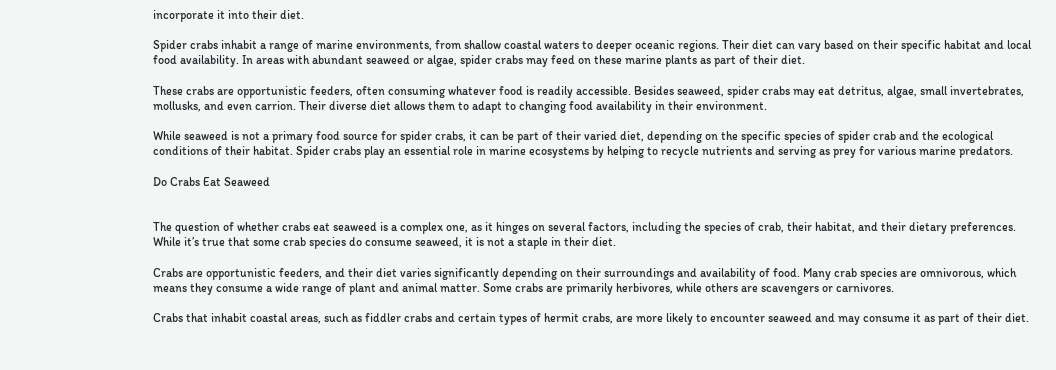incorporate it into their diet.

Spider crabs inhabit a range of marine environments, from shallow coastal waters to deeper oceanic regions. Their diet can vary based on their specific habitat and local food availability. In areas with abundant seaweed or algae, spider crabs may feed on these marine plants as part of their diet.

These crabs are opportunistic feeders, often consuming whatever food is readily accessible. Besides seaweed, spider crabs may eat detritus, algae, small invertebrates, mollusks, and even carrion. Their diverse diet allows them to adapt to changing food availability in their environment.

While seaweed is not a primary food source for spider crabs, it can be part of their varied diet, depending on the specific species of spider crab and the ecological conditions of their habitat. Spider crabs play an essential role in marine ecosystems by helping to recycle nutrients and serving as prey for various marine predators.

Do Crabs Eat Seaweed


The question of whether crabs eat seaweed is a complex one, as it hinges on several factors, including the species of crab, their habitat, and their dietary preferences. While it’s true that some crab species do consume seaweed, it is not a staple in their diet.

Crabs are opportunistic feeders, and their diet varies significantly depending on their surroundings and availability of food. Many crab species are omnivorous, which means they consume a wide range of plant and animal matter. Some crabs are primarily herbivores, while others are scavengers or carnivores.

Crabs that inhabit coastal areas, such as fiddler crabs and certain types of hermit crabs, are more likely to encounter seaweed and may consume it as part of their diet.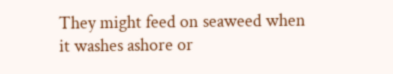They might feed on seaweed when it washes ashore or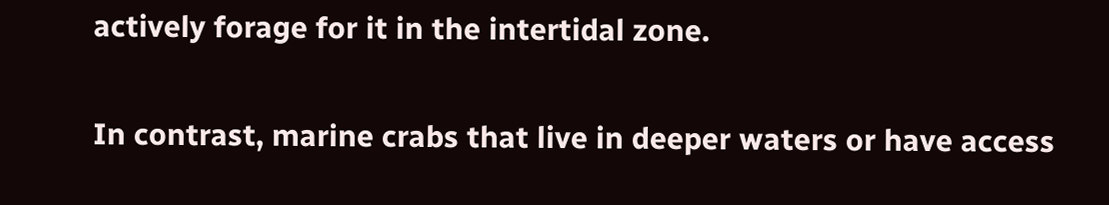actively forage for it in the intertidal zone.

In contrast, marine crabs that live in deeper waters or have access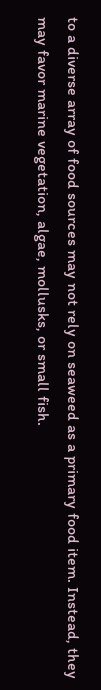to a diverse array of food sources may not rely on seaweed as a primary food item. Instead, they may favor marine vegetation, algae, mollusks, or small fish.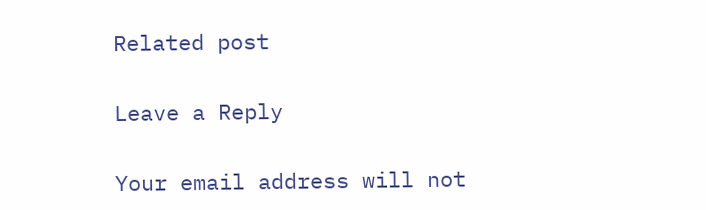Related post

Leave a Reply

Your email address will not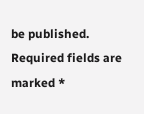be published. Required fields are marked *